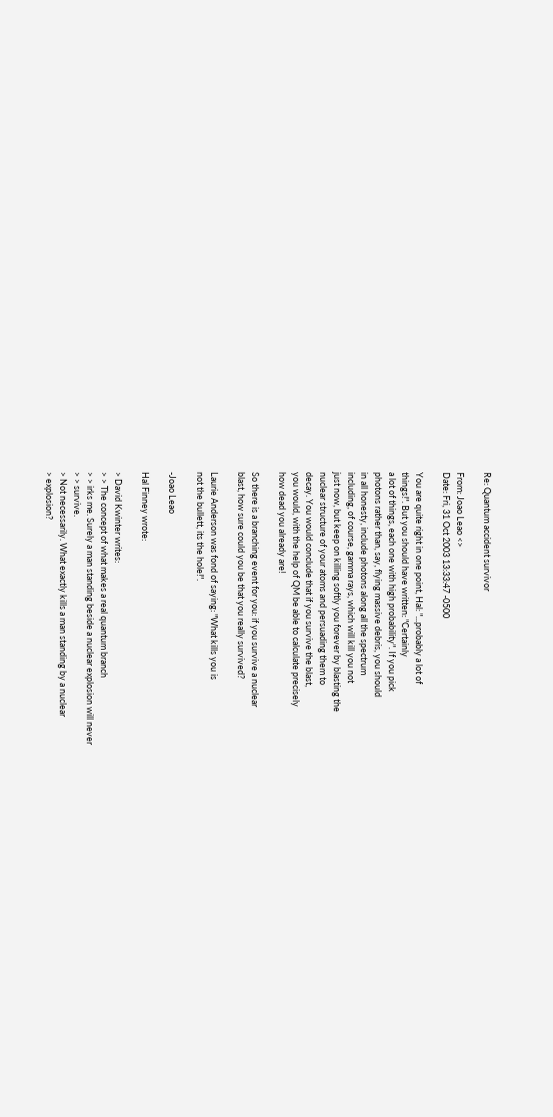Re: Quantum accident survivor

From: Joao Leao <>
Date: Fri, 31 Oct 2003 13:33:47 -0500

You are quite right in one point, Hal: "...probably a lot of
things!". But you should have written: "Certainly
a lot of things, each one with high probability". If you pick
photons rather than, say, flying massive debris, you should
in all honesty, include photons along all the spectrum
including, of course, gamma rays, which will kill you not
just now, but keep on killing softly you forever by blasting the
nuclear structure of your atoms and persuading them to
decay. You would conclude that if you survive the blast,
you would, with the help of QM be able to calculate precisely
how dead you already are!

So there is a branching event for you: if you survive a nuclear
blast, how sure could you be that you really survived?

Laurie Anderson was fond of saying: "What kills you is
not the bullett, its the hole!".

-Joao Leao

Hal Finney wrote:

> David Kwinter writes:
> > The concept of what makes a real quantum branch
> > irks me. Surely a man standing beside a nuclear explosion will never
> > survive.
> Not necessarily. What exactly kills a man standing by a nuclear
> explosion?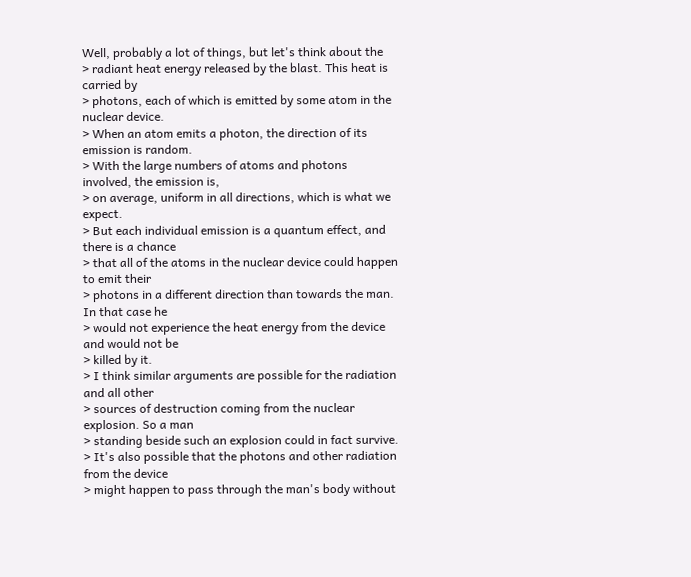Well, probably a lot of things, but let's think about the
> radiant heat energy released by the blast. This heat is carried by
> photons, each of which is emitted by some atom in the nuclear device.
> When an atom emits a photon, the direction of its emission is random.
> With the large numbers of atoms and photons involved, the emission is,
> on average, uniform in all directions, which is what we expect.
> But each individual emission is a quantum effect, and there is a chance
> that all of the atoms in the nuclear device could happen to emit their
> photons in a different direction than towards the man. In that case he
> would not experience the heat energy from the device and would not be
> killed by it.
> I think similar arguments are possible for the radiation and all other
> sources of destruction coming from the nuclear explosion. So a man
> standing beside such an explosion could in fact survive.
> It's also possible that the photons and other radiation from the device
> might happen to pass through the man's body without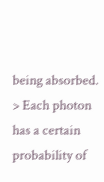being absorbed.
> Each photon has a certain probability of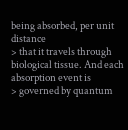being absorbed, per unit distance
> that it travels through biological tissue. And each absorption event is
> governed by quantum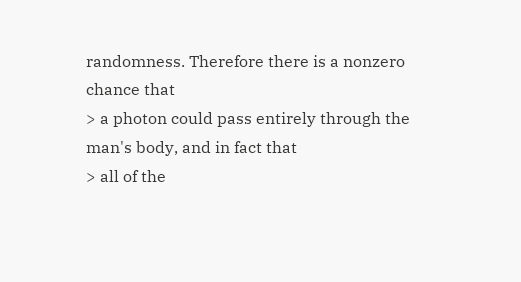randomness. Therefore there is a nonzero chance that
> a photon could pass entirely through the man's body, and in fact that
> all of the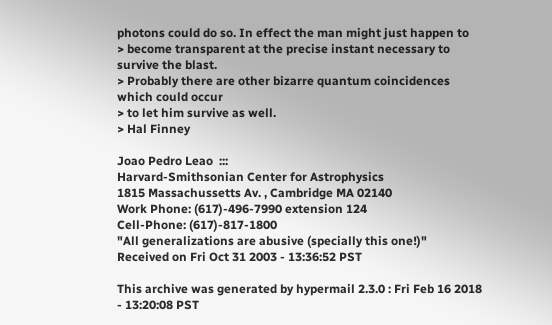photons could do so. In effect the man might just happen to
> become transparent at the precise instant necessary to survive the blast.
> Probably there are other bizarre quantum coincidences which could occur
> to let him survive as well.
> Hal Finney

Joao Pedro Leao  :::
Harvard-Smithsonian Center for Astrophysics
1815 Massachussetts Av. , Cambridge MA 02140
Work Phone: (617)-496-7990 extension 124
Cell-Phone: (617)-817-1800
"All generalizations are abusive (specially this one!)"
Received on Fri Oct 31 2003 - 13:36:52 PST

This archive was generated by hypermail 2.3.0 : Fri Feb 16 2018 - 13:20:08 PST